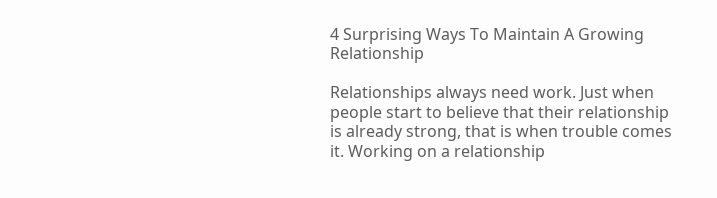4 Surprising Ways To Maintain A Growing Relationship

Relationships always need work. Just when people start to believe that their relationship is already strong, that is when trouble comes it. Working on a relationship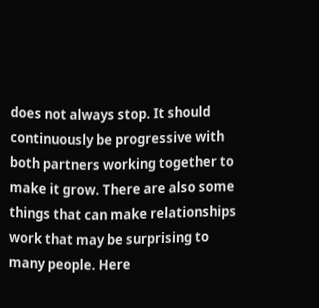does not always stop. It should continuously be progressive with both partners working together to make it grow. There are also some things that can make relationships work that may be surprising to many people. Here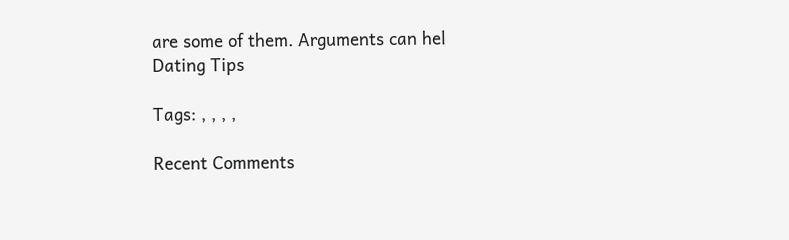are some of them. Arguments can hel
Dating Tips

Tags: , , , ,

Recent Comments